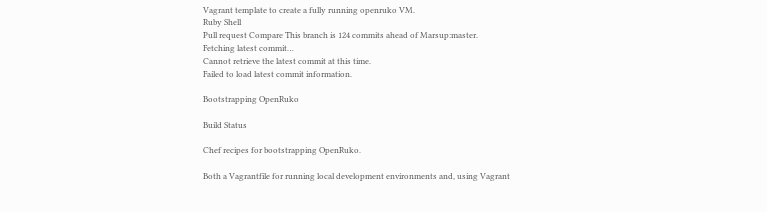Vagrant template to create a fully running openruko VM.
Ruby Shell
Pull request Compare This branch is 124 commits ahead of Marsup:master.
Fetching latest commit…
Cannot retrieve the latest commit at this time.
Failed to load latest commit information.

Bootstrapping OpenRuko

Build Status

Chef recipes for bootstrapping OpenRuko.

Both a Vagrantfile for running local development environments and, using Vagrant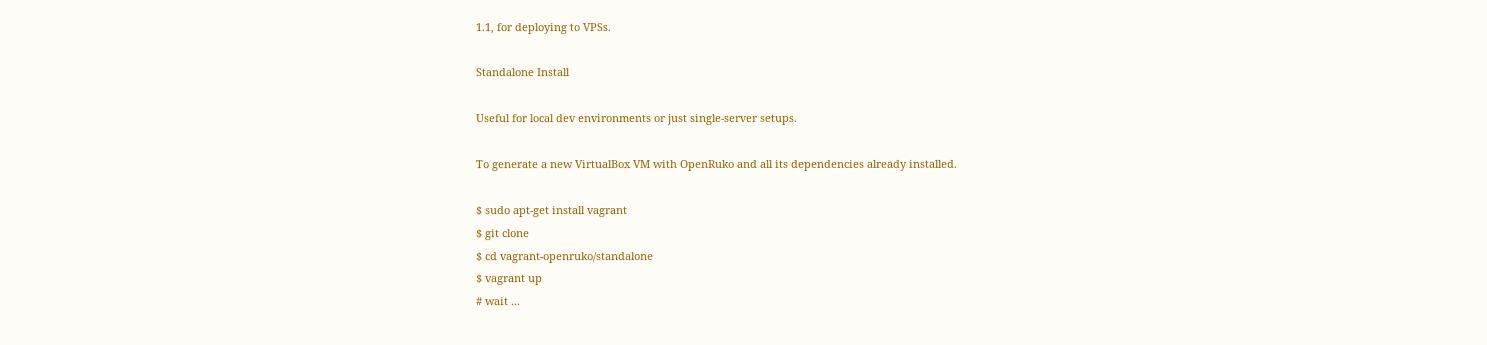1.1, for deploying to VPSs.

Standalone Install

Useful for local dev environments or just single-server setups.

To generate a new VirtualBox VM with OpenRuko and all its dependencies already installed.

$ sudo apt-get install vagrant
$ git clone
$ cd vagrant-openruko/standalone
$ vagrant up
# wait ...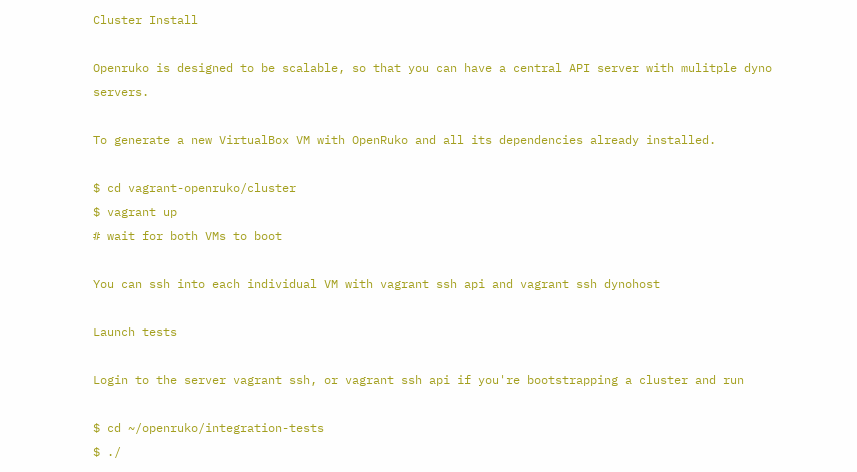Cluster Install

Openruko is designed to be scalable, so that you can have a central API server with mulitple dyno servers.

To generate a new VirtualBox VM with OpenRuko and all its dependencies already installed.

$ cd vagrant-openruko/cluster
$ vagrant up
# wait for both VMs to boot

You can ssh into each individual VM with vagrant ssh api and vagrant ssh dynohost

Launch tests

Login to the server vagrant ssh, or vagrant ssh api if you're bootstrapping a cluster and run

$ cd ~/openruko/integration-tests
$ ./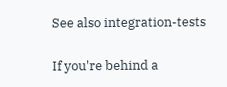See also integration-tests

If you're behind a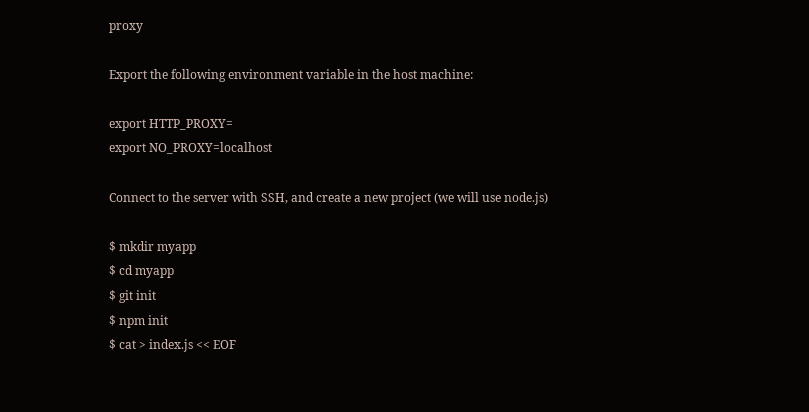proxy

Export the following environment variable in the host machine:

export HTTP_PROXY=
export NO_PROXY=localhost

Connect to the server with SSH, and create a new project (we will use node.js)

$ mkdir myapp
$ cd myapp
$ git init
$ npm init
$ cat > index.js << EOF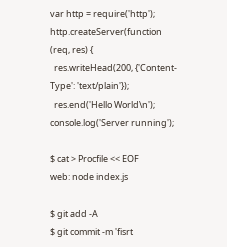var http = require('http');
http.createServer(function (req, res) {
  res.writeHead(200, {'Content-Type': 'text/plain'});
  res.end('Hello World\n');
console.log('Server running');

$ cat > Procfile << EOF
web: node index.js

$ git add -A
$ git commit -m 'fisrt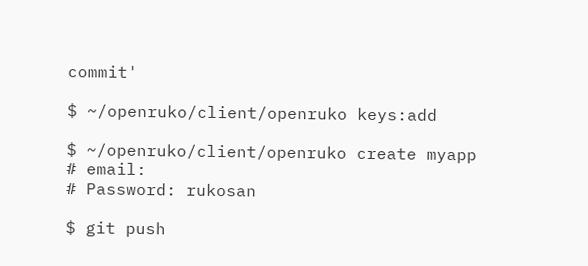commit'

$ ~/openruko/client/openruko keys:add

$ ~/openruko/client/openruko create myapp
# email:
# Password: rukosan

$ git push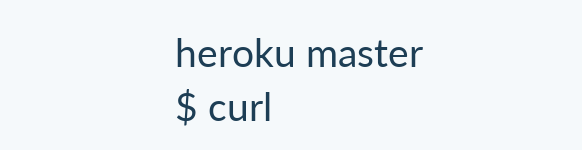heroku master
$ curl